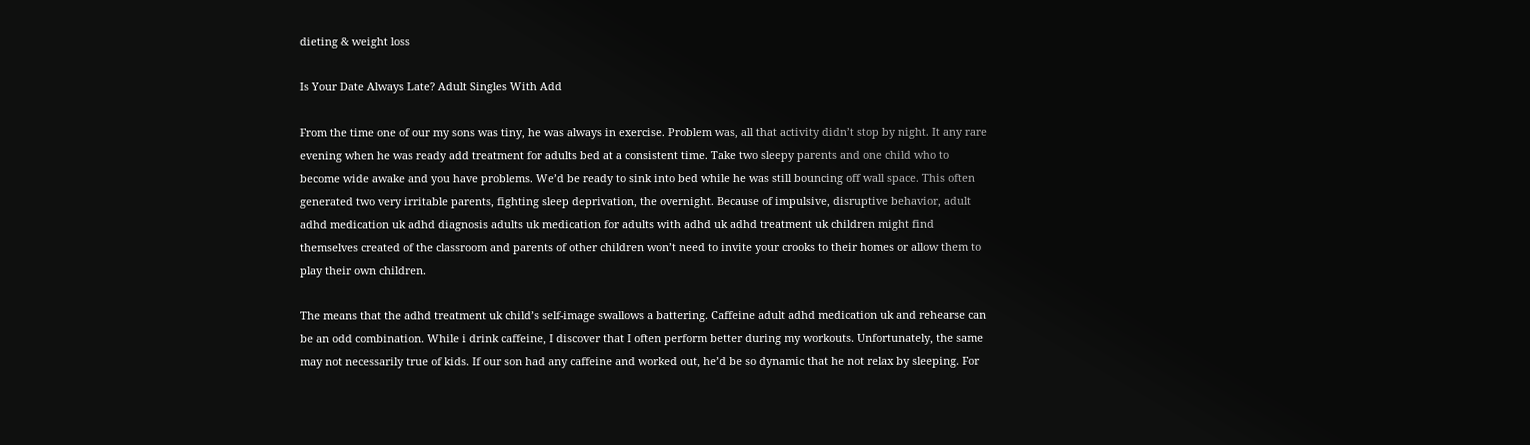dieting & weight loss

Is Your Date Always Late? Adult Singles With Add

From the time one of our my sons was tiny, he was always in exercise. Problem was, all that activity didn’t stop by night. It any rare evening when he was ready add treatment for adults bed at a consistent time. Take two sleepy parents and one child who to become wide awake and you have problems. We’d be ready to sink into bed while he was still bouncing off wall space. This often generated two very irritable parents, fighting sleep deprivation, the overnight. Because of impulsive, disruptive behavior, adult adhd medication uk adhd diagnosis adults uk medication for adults with adhd uk adhd treatment uk children might find themselves created of the classroom and parents of other children won’t need to invite your crooks to their homes or allow them to play their own children.

The means that the adhd treatment uk child’s self-image swallows a battering. Caffeine adult adhd medication uk and rehearse can be an odd combination. While i drink caffeine, I discover that I often perform better during my workouts. Unfortunately, the same may not necessarily true of kids. If our son had any caffeine and worked out, he’d be so dynamic that he not relax by sleeping. For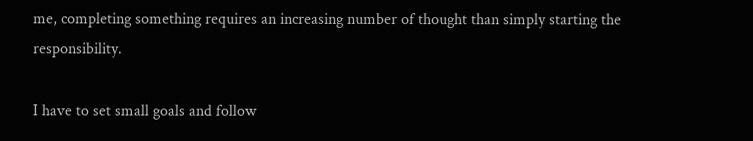me, completing something requires an increasing number of thought than simply starting the responsibility.

I have to set small goals and follow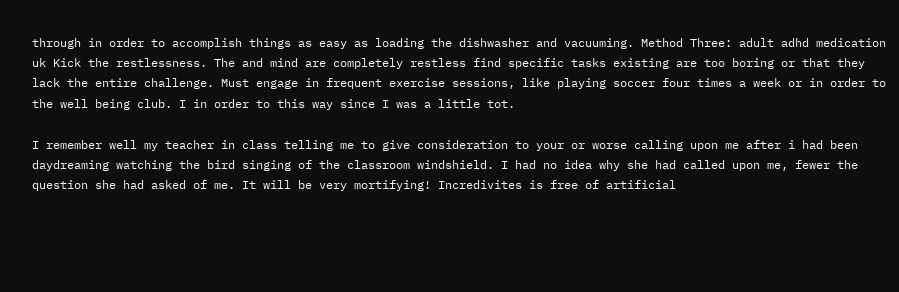through in order to accomplish things as easy as loading the dishwasher and vacuuming. Method Three: adult adhd medication uk Kick the restlessness. The and mind are completely restless find specific tasks existing are too boring or that they lack the entire challenge. Must engage in frequent exercise sessions, like playing soccer four times a week or in order to the well being club. I in order to this way since I was a little tot.

I remember well my teacher in class telling me to give consideration to your or worse calling upon me after i had been daydreaming watching the bird singing of the classroom windshield. I had no idea why she had called upon me, fewer the question she had asked of me. It will be very mortifying! Incredivites is free of artificial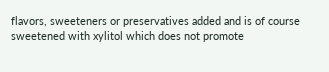flavors, sweeteners or preservatives added and is of course sweetened with xylitol which does not promote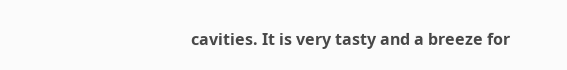cavities. It is very tasty and a breeze for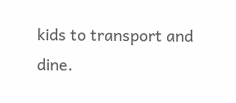kids to transport and dine.